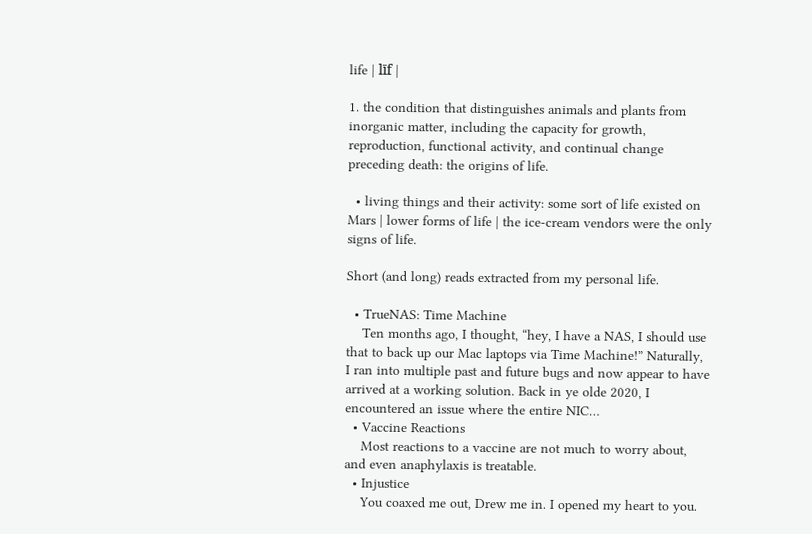life | līf |

1. the condition that distinguishes animals and plants from inorganic matter, including the capacity for growth, reproduction, functional activity, and continual change preceding death: the origins of life.

  • living things and their activity: some sort of life existed on Mars | lower forms of life | the ice-cream vendors were the only signs of life.

Short (and long) reads extracted from my personal life.

  • TrueNAS: Time Machine
    Ten months ago, I thought, “hey, I have a NAS, I should use that to back up our Mac laptops via Time Machine!” Naturally, I ran into multiple past and future bugs and now appear to have arrived at a working solution. Back in ye olde 2020, I encountered an issue where the entire NIC…
  • Vaccine Reactions
    Most reactions to a vaccine are not much to worry about, and even anaphylaxis is treatable.
  • Injustice
    You coaxed me out, Drew me in. I opened my heart to you.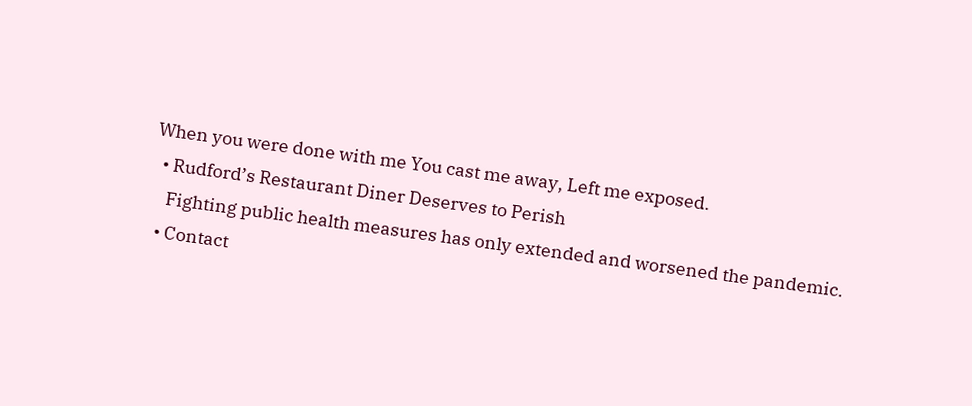When you were done with me You cast me away, Left me exposed.
  • Rudford’s Restaurant Diner Deserves to Perish
    Fighting public health measures has only extended and worsened the pandemic.
  • Contact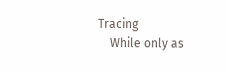Tracing
    While only as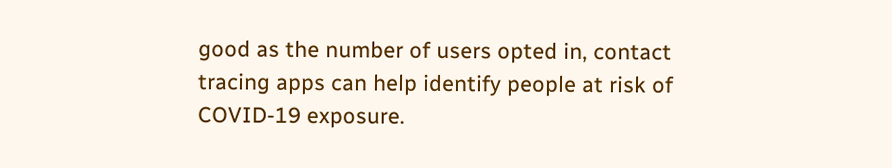good as the number of users opted in, contact tracing apps can help identify people at risk of COVID-19 exposure.